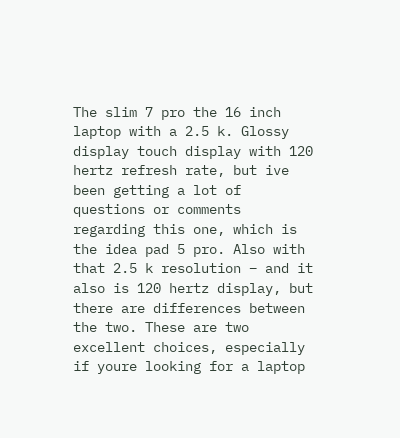The slim 7 pro the 16 inch laptop with a 2.5 k. Glossy display touch display with 120 hertz refresh rate, but ive been getting a lot of questions or comments regarding this one, which is the idea pad 5 pro. Also with that 2.5 k resolution – and it also is 120 hertz display, but there are differences between the two. These are two excellent choices, especially if youre looking for a laptop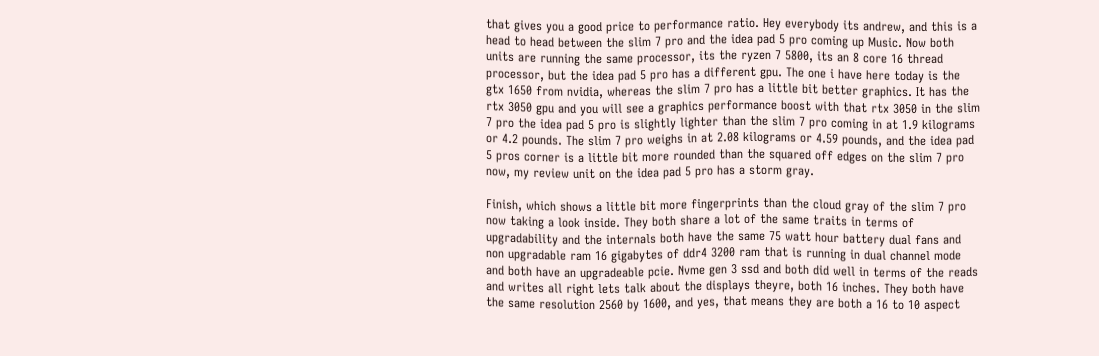that gives you a good price to performance ratio. Hey everybody its andrew, and this is a head to head between the slim 7 pro and the idea pad 5 pro coming up Music. Now both units are running the same processor, its the ryzen 7 5800, its an 8 core 16 thread processor, but the idea pad 5 pro has a different gpu. The one i have here today is the gtx 1650 from nvidia, whereas the slim 7 pro has a little bit better graphics. It has the rtx 3050 gpu and you will see a graphics performance boost with that rtx 3050 in the slim 7 pro the idea pad 5 pro is slightly lighter than the slim 7 pro coming in at 1.9 kilograms or 4.2 pounds. The slim 7 pro weighs in at 2.08 kilograms or 4.59 pounds, and the idea pad 5 pros corner is a little bit more rounded than the squared off edges on the slim 7 pro now, my review unit on the idea pad 5 pro has a storm gray.

Finish, which shows a little bit more fingerprints than the cloud gray of the slim 7 pro now taking a look inside. They both share a lot of the same traits in terms of upgradability and the internals both have the same 75 watt hour battery dual fans and non upgradable ram 16 gigabytes of ddr4 3200 ram that is running in dual channel mode and both have an upgradeable pcie. Nvme gen 3 ssd and both did well in terms of the reads and writes all right lets talk about the displays theyre, both 16 inches. They both have the same resolution 2560 by 1600, and yes, that means they are both a 16 to 10 aspect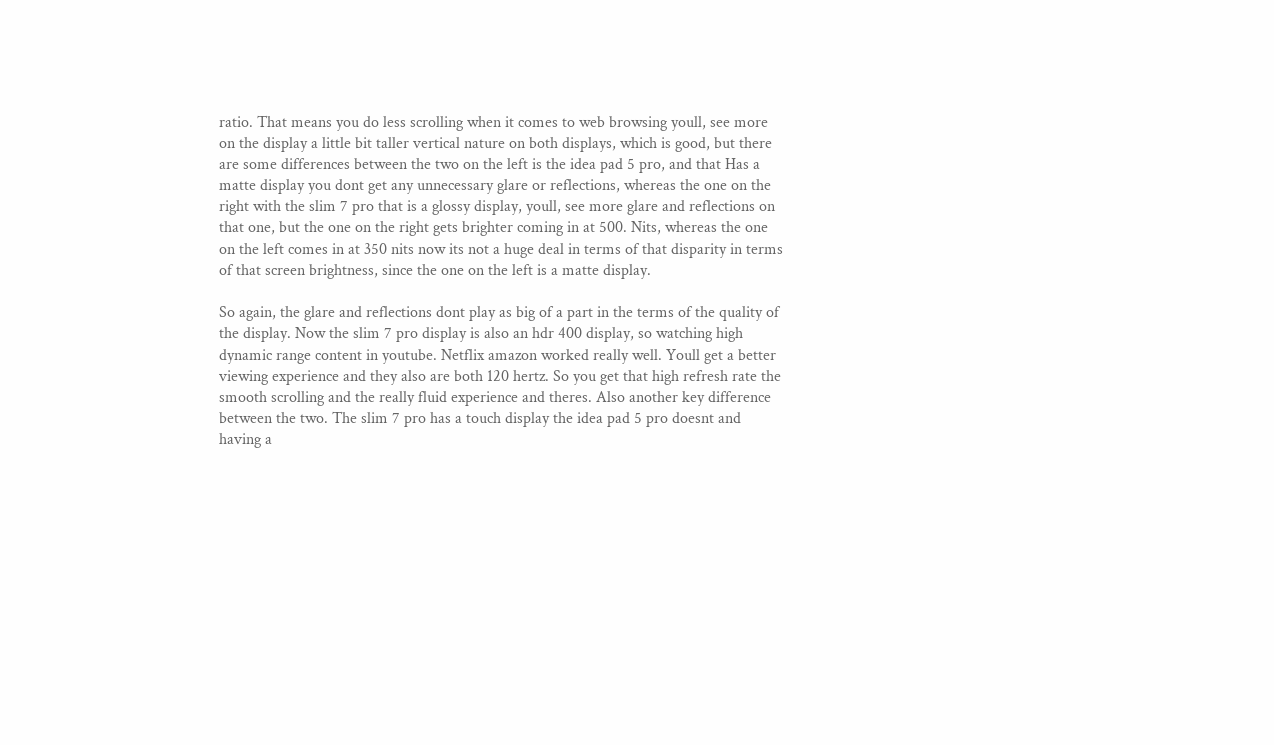ratio. That means you do less scrolling when it comes to web browsing youll, see more on the display a little bit taller vertical nature on both displays, which is good, but there are some differences between the two on the left is the idea pad 5 pro, and that Has a matte display you dont get any unnecessary glare or reflections, whereas the one on the right with the slim 7 pro that is a glossy display, youll, see more glare and reflections on that one, but the one on the right gets brighter coming in at 500. Nits, whereas the one on the left comes in at 350 nits now its not a huge deal in terms of that disparity in terms of that screen brightness, since the one on the left is a matte display.

So again, the glare and reflections dont play as big of a part in the terms of the quality of the display. Now the slim 7 pro display is also an hdr 400 display, so watching high dynamic range content in youtube. Netflix amazon worked really well. Youll get a better viewing experience and they also are both 120 hertz. So you get that high refresh rate the smooth scrolling and the really fluid experience and theres. Also another key difference between the two. The slim 7 pro has a touch display the idea pad 5 pro doesnt and having a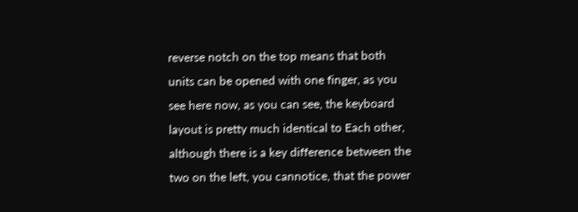reverse notch on the top means that both units can be opened with one finger, as you see here now, as you can see, the keyboard layout is pretty much identical to Each other, although there is a key difference between the two on the left, you cannotice, that the power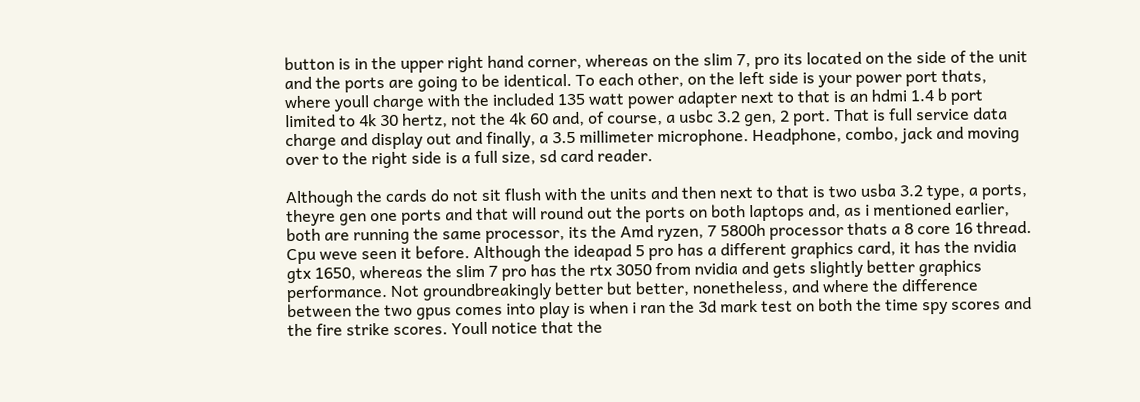button is in the upper right hand corner, whereas on the slim 7, pro its located on the side of the unit and the ports are going to be identical. To each other, on the left side is your power port thats, where youll charge with the included 135 watt power adapter next to that is an hdmi 1.4 b port limited to 4k 30 hertz, not the 4k 60 and, of course, a usbc 3.2 gen, 2 port. That is full service data charge and display out and finally, a 3.5 millimeter microphone. Headphone, combo, jack and moving over to the right side is a full size, sd card reader.

Although the cards do not sit flush with the units and then next to that is two usba 3.2 type, a ports, theyre gen one ports and that will round out the ports on both laptops and, as i mentioned earlier, both are running the same processor, its the Amd ryzen, 7 5800h processor thats a 8 core 16 thread. Cpu weve seen it before. Although the ideapad 5 pro has a different graphics card, it has the nvidia gtx 1650, whereas the slim 7 pro has the rtx 3050 from nvidia and gets slightly better graphics performance. Not groundbreakingly better but better, nonetheless, and where the difference between the two gpus comes into play is when i ran the 3d mark test on both the time spy scores and the fire strike scores. Youll notice that the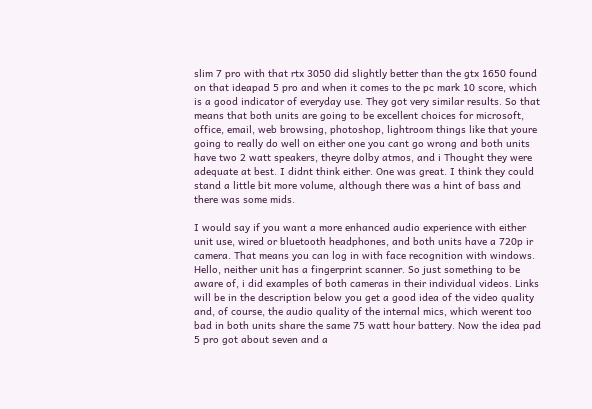slim 7 pro with that rtx 3050 did slightly better than the gtx 1650 found on that ideapad 5 pro and when it comes to the pc mark 10 score, which is a good indicator of everyday use. They got very similar results. So that means that both units are going to be excellent choices for microsoft, office, email, web browsing, photoshop, lightroom things like that youre going to really do well on either one you cant go wrong and both units have two 2 watt speakers, theyre dolby atmos, and i Thought they were adequate at best. I didnt think either. One was great. I think they could stand a little bit more volume, although there was a hint of bass and there was some mids.

I would say if you want a more enhanced audio experience with either unit use, wired or bluetooth headphones, and both units have a 720p ir camera. That means you can log in with face recognition with windows. Hello, neither unit has a fingerprint scanner. So just something to be aware of, i did examples of both cameras in their individual videos. Links will be in the description below you get a good idea of the video quality and, of course, the audio quality of the internal mics, which werent too bad in both units share the same 75 watt hour battery. Now the idea pad 5 pro got about seven and a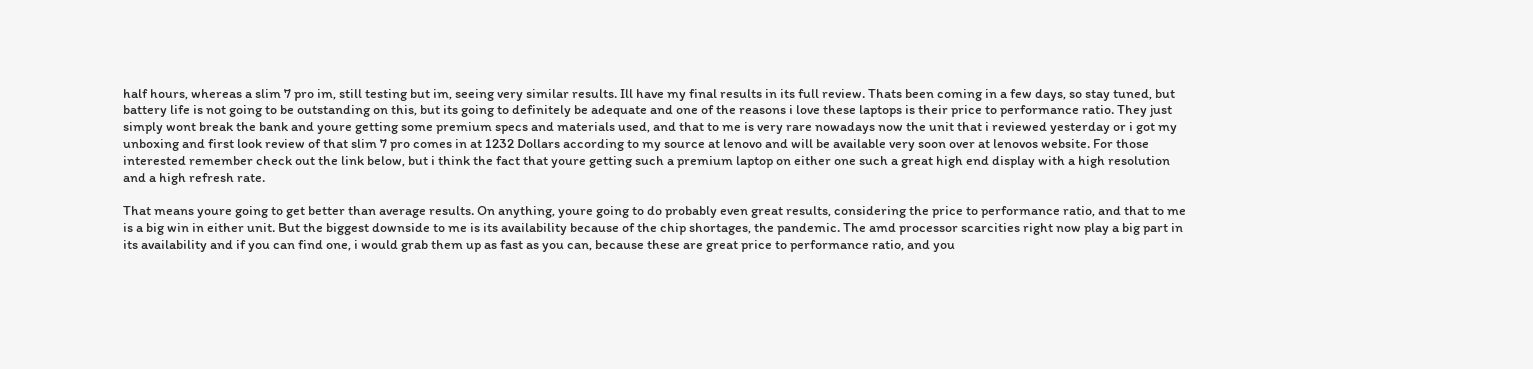half hours, whereas a slim 7 pro im, still testing but im, seeing very similar results. Ill have my final results in its full review. Thats been coming in a few days, so stay tuned, but battery life is not going to be outstanding on this, but its going to definitely be adequate and one of the reasons i love these laptops is their price to performance ratio. They just simply wont break the bank and youre getting some premium specs and materials used, and that to me is very rare nowadays now the unit that i reviewed yesterday or i got my unboxing and first look review of that slim 7 pro comes in at 1232 Dollars according to my source at lenovo and will be available very soon over at lenovos website. For those interested remember check out the link below, but i think the fact that youre getting such a premium laptop on either one such a great high end display with a high resolution and a high refresh rate.

That means youre going to get better than average results. On anything, youre going to do probably even great results, considering the price to performance ratio, and that to me is a big win in either unit. But the biggest downside to me is its availability because of the chip shortages, the pandemic. The amd processor scarcities right now play a big part in its availability and if you can find one, i would grab them up as fast as you can, because these are great price to performance ratio, and you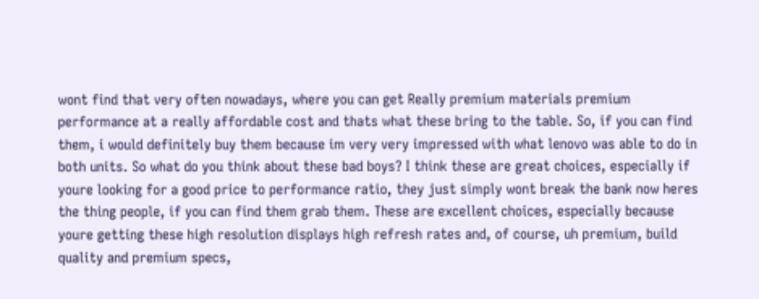wont find that very often nowadays, where you can get Really premium materials premium performance at a really affordable cost and thats what these bring to the table. So, if you can find them, i would definitely buy them because im very very impressed with what lenovo was able to do in both units. So what do you think about these bad boys? I think these are great choices, especially if youre looking for a good price to performance ratio, they just simply wont break the bank now heres the thing people, if you can find them grab them. These are excellent choices, especially because youre getting these high resolution displays high refresh rates and, of course, uh premium, build quality and premium specs,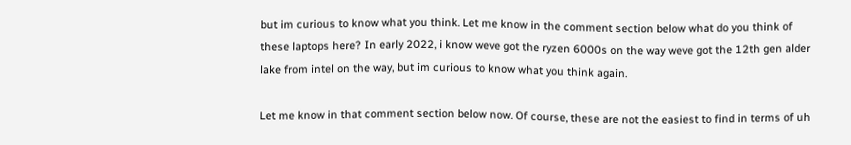but im curious to know what you think. Let me know in the comment section below what do you think of these laptops here? In early 2022, i know weve got the ryzen 6000s on the way weve got the 12th gen alder lake from intel on the way, but im curious to know what you think again.

Let me know in that comment section below now. Of course, these are not the easiest to find in terms of uh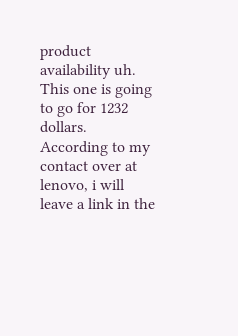product availability uh. This one is going to go for 1232 dollars. According to my contact over at lenovo, i will leave a link in the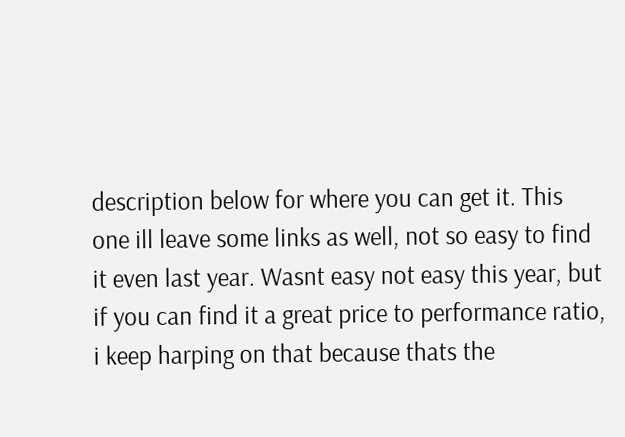description below for where you can get it. This one ill leave some links as well, not so easy to find it even last year. Wasnt easy not easy this year, but if you can find it a great price to performance ratio, i keep harping on that because thats the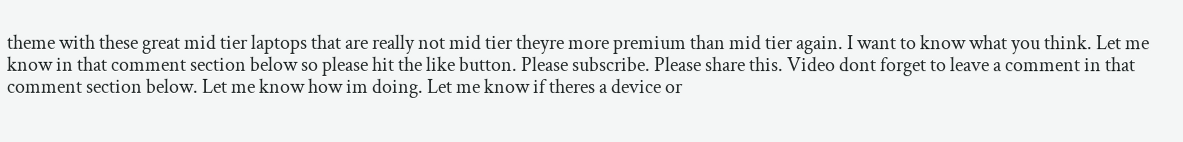theme with these great mid tier laptops that are really not mid tier theyre more premium than mid tier again. I want to know what you think. Let me know in that comment section below so please hit the like button. Please subscribe. Please share this. Video dont forget to leave a comment in that comment section below. Let me know how im doing. Let me know if theres a device or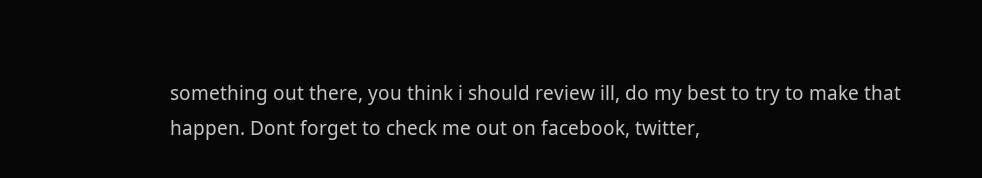something out there, you think i should review ill, do my best to try to make that happen. Dont forget to check me out on facebook, twitter,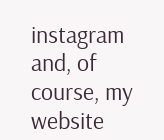instagram and, of course, my website